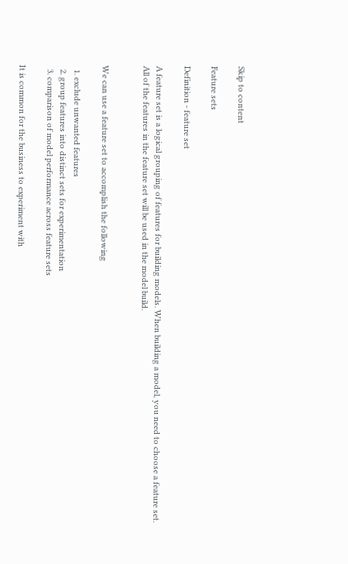Skip to content

Feature sets

Definition - feature set

A feature set is a logical grouping of features for building models. When building a model, you need to choose a feature set. All of the features in the feature set will be used in the model build.


We can use a feature set to accomplish the following

  1. exclude unwanted features
  2. group features into distinct sets for experimentation
  3. comparison of model performance across feature sets

It is common for the business to experiment with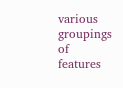various groupings of features